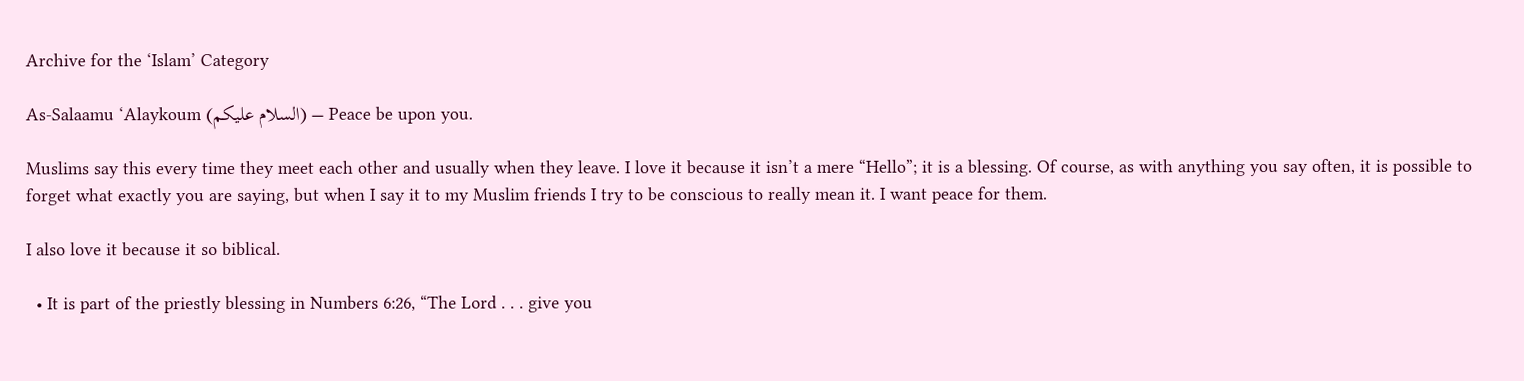Archive for the ‘Islam’ Category

As-Salaamu ‘Alaykoum (السلام عليكم) – Peace be upon you.

Muslims say this every time they meet each other and usually when they leave. I love it because it isn’t a mere “Hello”; it is a blessing. Of course, as with anything you say often, it is possible to forget what exactly you are saying, but when I say it to my Muslim friends I try to be conscious to really mean it. I want peace for them.

I also love it because it so biblical.

  • It is part of the priestly blessing in Numbers 6:26, “The Lord . . . give you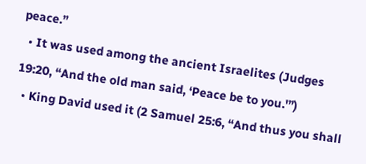peace.”
  • It was used among the ancient Israelites (Judges 19:20, “And the old man said, ‘Peace be to you.'”)
  • King David used it (2 Samuel 25:6, “And thus you shall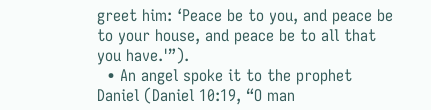greet him: ‘Peace be to you, and peace be to your house, and peace be to all that you have.'”).
  • An angel spoke it to the prophet Daniel (Daniel 10:19, “O man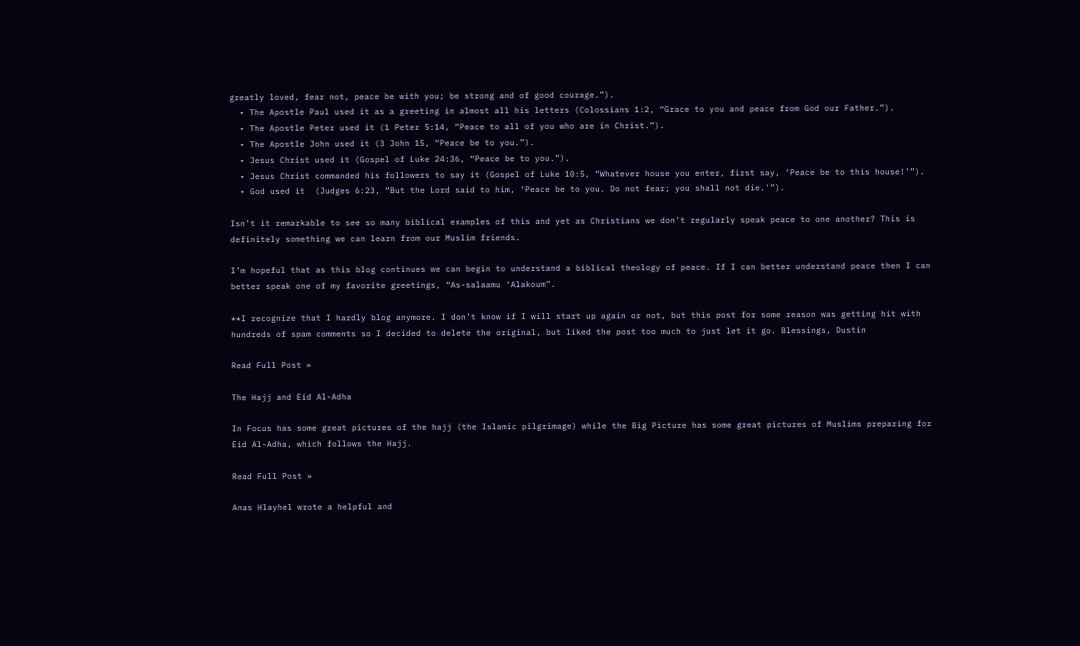greatly loved, fear not, peace be with you; be strong and of good courage.”).
  • The Apostle Paul used it as a greeting in almost all his letters (Colossians 1:2, “Grace to you and peace from God our Father.”).
  • The Apostle Peter used it (1 Peter 5:14, “Peace to all of you who are in Christ.”).
  • The Apostle John used it (3 John 15, “Peace be to you.”).
  • Jesus Christ used it (Gospel of Luke 24:36, “Peace be to you.”).
  • Jesus Christ commanded his followers to say it (Gospel of Luke 10:5, “Whatever house you enter, first say, ‘Peace be to this house!’”).
  • God used it  (Judges 6:23, “But the Lord said to him, ‘Peace be to you. Do not fear; you shall not die.'”).

Isn’t it remarkable to see so many biblical examples of this and yet as Christians we don’t regularly speak peace to one another? This is definitely something we can learn from our Muslim friends.

I’m hopeful that as this blog continues we can begin to understand a biblical theology of peace. If I can better understand peace then I can better speak one of my favorite greetings, “As-salaamu ‘Alakoum”.

**I recognize that I hardly blog anymore. I don’t know if I will start up again or not, but this post for some reason was getting hit with hundreds of spam comments so I decided to delete the original, but liked the post too much to just let it go. Blessings, Dustin

Read Full Post »

The Hajj and Eid Al-Adha

In Focus has some great pictures of the hajj (the Islamic pilgrimage) while the Big Picture has some great pictures of Muslims preparing for Eid Al-Adha, which follows the Hajj.

Read Full Post »

Anas Hlayhel wrote a helpful and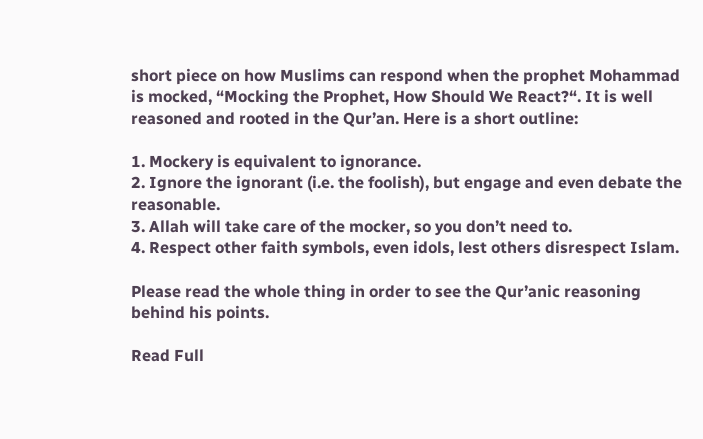short piece on how Muslims can respond when the prophet Mohammad is mocked, “Mocking the Prophet, How Should We React?“. It is well reasoned and rooted in the Qur’an. Here is a short outline:

1. Mockery is equivalent to ignorance.
2. Ignore the ignorant (i.e. the foolish), but engage and even debate the reasonable.
3. Allah will take care of the mocker, so you don’t need to.
4. Respect other faith symbols, even idols, lest others disrespect Islam.

Please read the whole thing in order to see the Qur’anic reasoning behind his points.

Read Full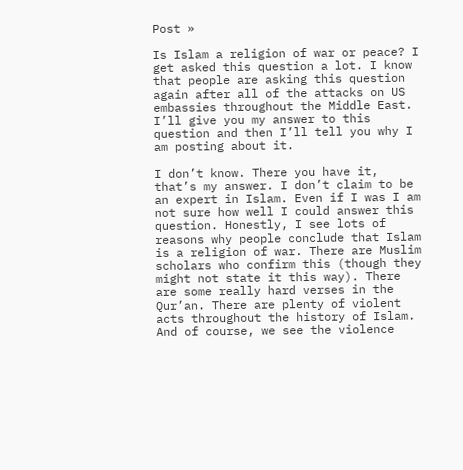Post »

Is Islam a religion of war or peace? I get asked this question a lot. I know that people are asking this question again after all of the attacks on US embassies throughout the Middle East. I’ll give you my answer to this question and then I’ll tell you why I am posting about it.

I don’t know. There you have it, that’s my answer. I don’t claim to be an expert in Islam. Even if I was I am not sure how well I could answer this question. Honestly, I see lots of reasons why people conclude that Islam is a religion of war. There are Muslim scholars who confirm this (though they might not state it this way). There are some really hard verses in the Qur’an. There are plenty of violent acts throughout the history of Islam. And of course, we see the violence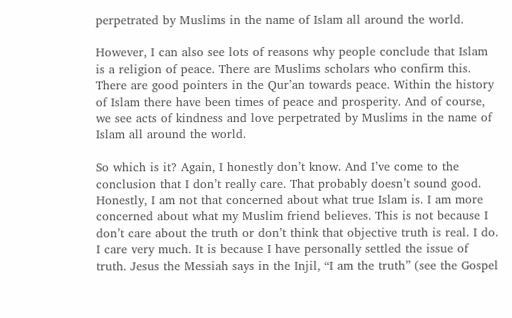perpetrated by Muslims in the name of Islam all around the world.

However, I can also see lots of reasons why people conclude that Islam is a religion of peace. There are Muslims scholars who confirm this. There are good pointers in the Qur’an towards peace. Within the history of Islam there have been times of peace and prosperity. And of course, we see acts of kindness and love perpetrated by Muslims in the name of Islam all around the world.

So which is it? Again, I honestly don’t know. And I’ve come to the conclusion that I don’t really care. That probably doesn’t sound good. Honestly, I am not that concerned about what true Islam is. I am more concerned about what my Muslim friend believes. This is not because I don’t care about the truth or don’t think that objective truth is real. I do. I care very much. It is because I have personally settled the issue of truth. Jesus the Messiah says in the Injil, “I am the truth” (see the Gospel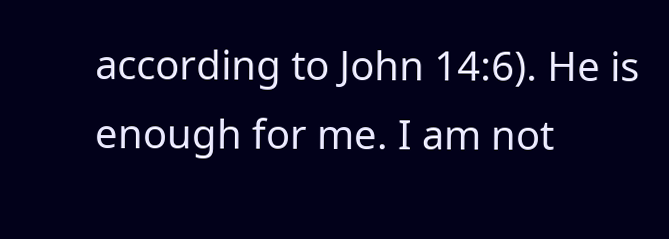according to John 14:6). He is enough for me. I am not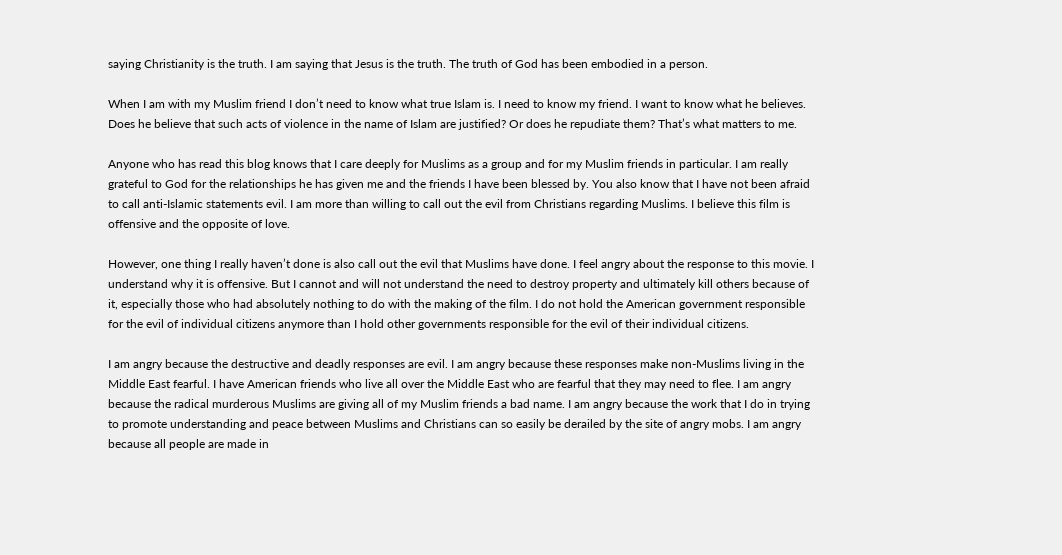saying Christianity is the truth. I am saying that Jesus is the truth. The truth of God has been embodied in a person.

When I am with my Muslim friend I don’t need to know what true Islam is. I need to know my friend. I want to know what he believes. Does he believe that such acts of violence in the name of Islam are justified? Or does he repudiate them? That’s what matters to me.

Anyone who has read this blog knows that I care deeply for Muslims as a group and for my Muslim friends in particular. I am really grateful to God for the relationships he has given me and the friends I have been blessed by. You also know that I have not been afraid to call anti-Islamic statements evil. I am more than willing to call out the evil from Christians regarding Muslims. I believe this film is offensive and the opposite of love.

However, one thing I really haven’t done is also call out the evil that Muslims have done. I feel angry about the response to this movie. I understand why it is offensive. But I cannot and will not understand the need to destroy property and ultimately kill others because of it, especially those who had absolutely nothing to do with the making of the film. I do not hold the American government responsible for the evil of individual citizens anymore than I hold other governments responsible for the evil of their individual citizens.

I am angry because the destructive and deadly responses are evil. I am angry because these responses make non-Muslims living in the Middle East fearful. I have American friends who live all over the Middle East who are fearful that they may need to flee. I am angry because the radical murderous Muslims are giving all of my Muslim friends a bad name. I am angry because the work that I do in trying to promote understanding and peace between Muslims and Christians can so easily be derailed by the site of angry mobs. I am angry because all people are made in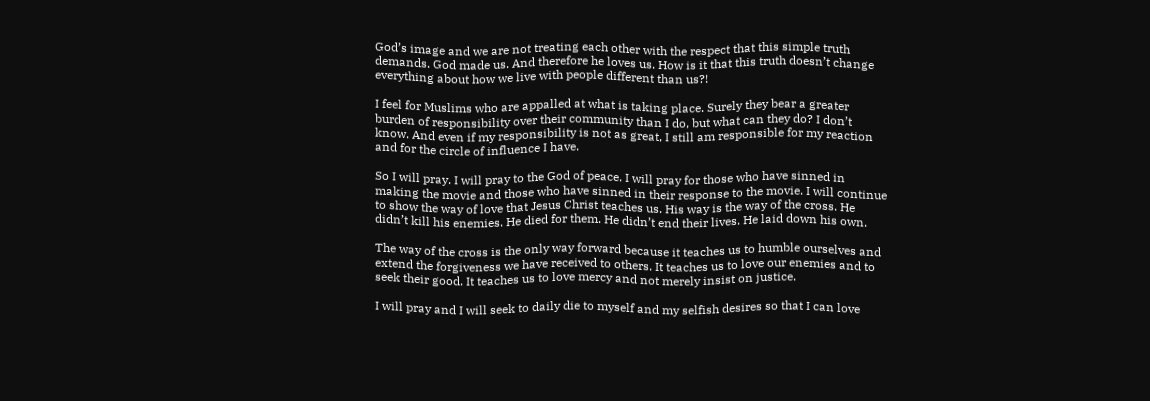God’s image and we are not treating each other with the respect that this simple truth demands. God made us. And therefore he loves us. How is it that this truth doesn’t change everything about how we live with people different than us?!

I feel for Muslims who are appalled at what is taking place. Surely they bear a greater burden of responsibility over their community than I do, but what can they do? I don’t know. And even if my responsibility is not as great, I still am responsible for my reaction and for the circle of influence I have.

So I will pray. I will pray to the God of peace. I will pray for those who have sinned in making the movie and those who have sinned in their response to the movie. I will continue to show the way of love that Jesus Christ teaches us. His way is the way of the cross. He didn’t kill his enemies. He died for them. He didn’t end their lives. He laid down his own.

The way of the cross is the only way forward because it teaches us to humble ourselves and extend the forgiveness we have received to others. It teaches us to love our enemies and to seek their good. It teaches us to love mercy and not merely insist on justice.

I will pray and I will seek to daily die to myself and my selfish desires so that I can love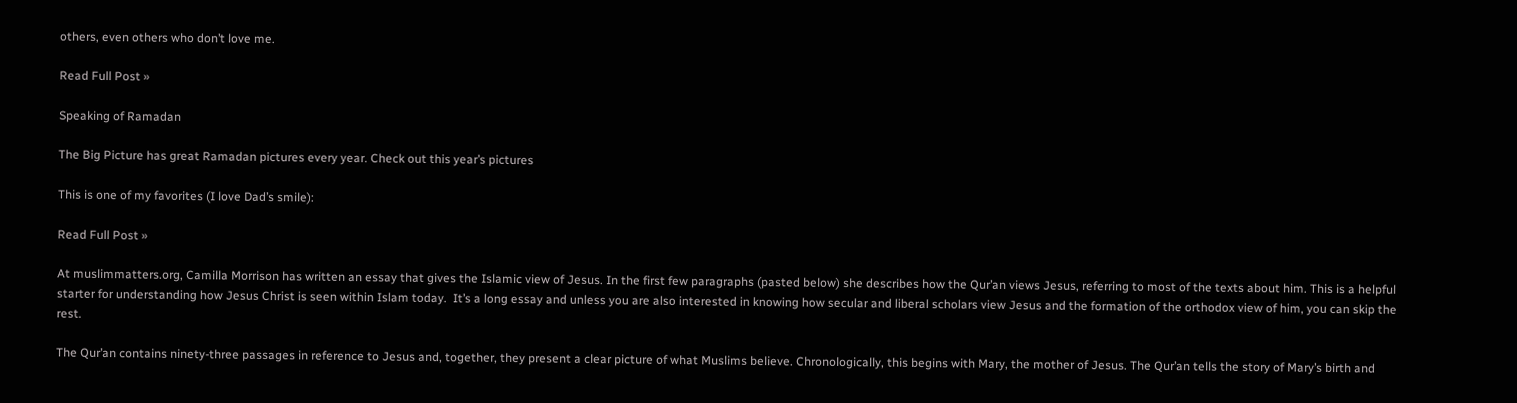others, even others who don’t love me.

Read Full Post »

Speaking of Ramadan

The Big Picture has great Ramadan pictures every year. Check out this year’s pictures

This is one of my favorites (I love Dad’s smile):

Read Full Post »

At muslimmatters.org, Camilla Morrison has written an essay that gives the Islamic view of Jesus. In the first few paragraphs (pasted below) she describes how the Qur’an views Jesus, referring to most of the texts about him. This is a helpful starter for understanding how Jesus Christ is seen within Islam today.  It’s a long essay and unless you are also interested in knowing how secular and liberal scholars view Jesus and the formation of the orthodox view of him, you can skip the rest.

The Qur’an contains ninety-three passages in reference to Jesus and, together, they present a clear picture of what Muslims believe. Chronologically, this begins with Mary, the mother of Jesus. The Qur’an tells the story of Mary’s birth and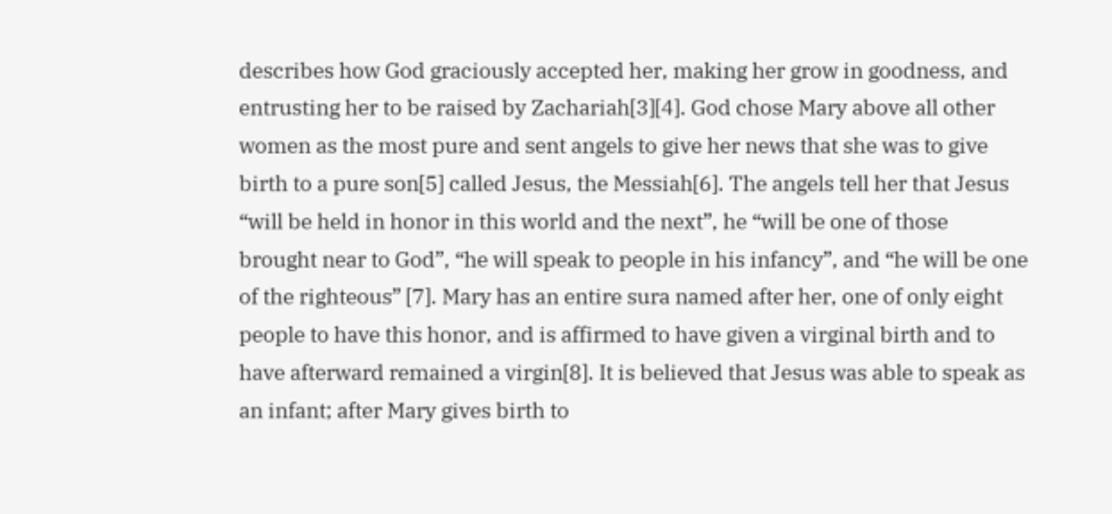describes how God graciously accepted her, making her grow in goodness, and entrusting her to be raised by Zachariah[3][4]. God chose Mary above all other women as the most pure and sent angels to give her news that she was to give birth to a pure son[5] called Jesus, the Messiah[6]. The angels tell her that Jesus “will be held in honor in this world and the next”, he “will be one of those brought near to God”, “he will speak to people in his infancy”, and “he will be one of the righteous” [7]. Mary has an entire sura named after her, one of only eight people to have this honor, and is affirmed to have given a virginal birth and to have afterward remained a virgin[8]. It is believed that Jesus was able to speak as an infant; after Mary gives birth to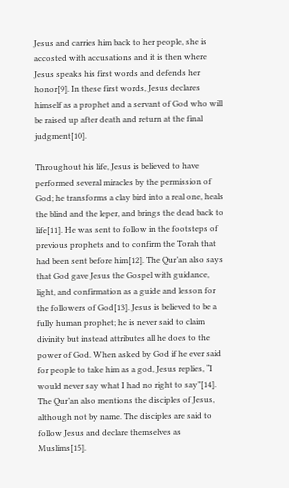Jesus and carries him back to her people, she is accosted with accusations and it is then where Jesus speaks his first words and defends her honor[9]. In these first words, Jesus declares himself as a prophet and a servant of God who will be raised up after death and return at the final judgment[10].

Throughout his life, Jesus is believed to have performed several miracles by the permission of God; he transforms a clay bird into a real one, heals the blind and the leper, and brings the dead back to life[11]. He was sent to follow in the footsteps of previous prophets and to confirm the Torah that had been sent before him[12]. The Qur’an also says that God gave Jesus the Gospel with guidance, light, and confirmation as a guide and lesson for the followers of God[13]. Jesus is believed to be a fully human prophet; he is never said to claim divinity but instead attributes all he does to the power of God. When asked by God if he ever said for people to take him as a god, Jesus replies, “I would never say what I had no right to say”[14]. The Qur’an also mentions the disciples of Jesus, although not by name. The disciples are said to follow Jesus and declare themselves as Muslims[15].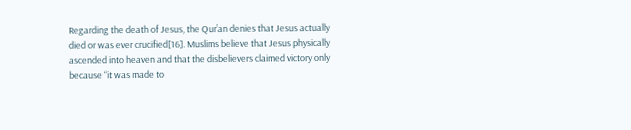Regarding the death of Jesus, the Qur’an denies that Jesus actually died or was ever crucified[16]. Muslims believe that Jesus physically ascended into heaven and that the disbelievers claimed victory only because “it was made to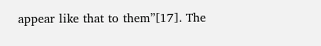appear like that to them”[17]. The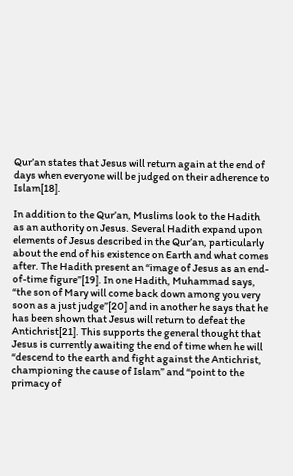Qur’an states that Jesus will return again at the end of days when everyone will be judged on their adherence to Islam[18].

In addition to the Qur’an, Muslims look to the Hadith as an authority on Jesus. Several Hadith expand upon elements of Jesus described in the Qur’an, particularly about the end of his existence on Earth and what comes after. The Hadith present an “image of Jesus as an end-of-time figure”[19]. In one Hadith, Muhammad says, “the son of Mary will come back down among you very soon as a just judge”[20] and in another he says that he has been shown that Jesus will return to defeat the Antichrist[21]. This supports the general thought that Jesus is currently awaiting the end of time when he will “descend to the earth and fight against the Antichrist, championing the cause of Islam” and “point to the primacy of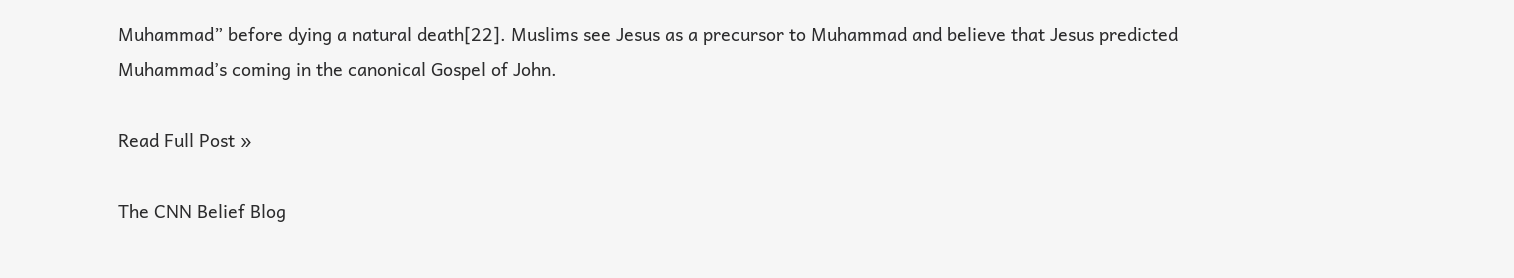Muhammad” before dying a natural death[22]. Muslims see Jesus as a precursor to Muhammad and believe that Jesus predicted Muhammad’s coming in the canonical Gospel of John.

Read Full Post »

The CNN Belief Blog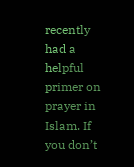recently had a helpful primer on prayer in Islam. If you don’t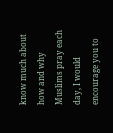know much about how and why Muslims pray each day, I would encourage you to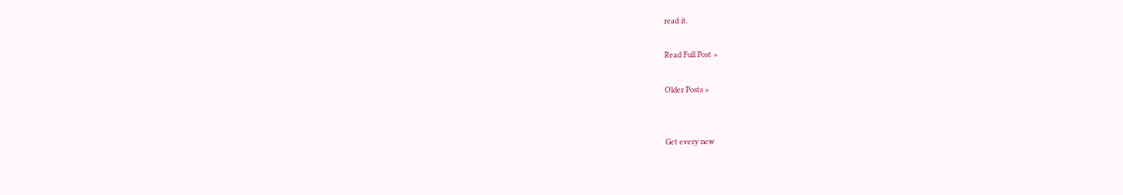read it.

Read Full Post »

Older Posts »


Get every new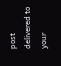post delivered to your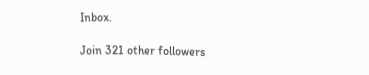Inbox.

Join 321 other followers